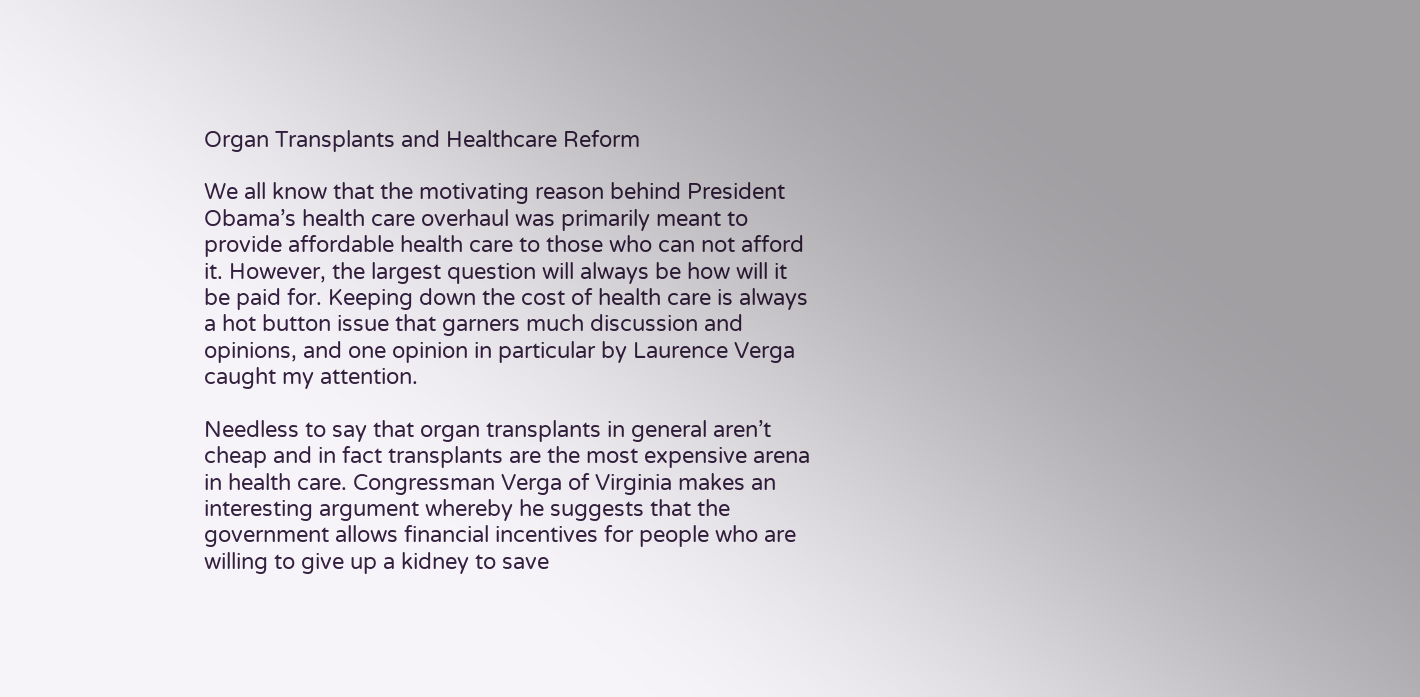Organ Transplants and Healthcare Reform

We all know that the motivating reason behind President Obama’s health care overhaul was primarily meant to provide affordable health care to those who can not afford it. However, the largest question will always be how will it be paid for. Keeping down the cost of health care is always a hot button issue that garners much discussion and opinions, and one opinion in particular by Laurence Verga caught my attention.

Needless to say that organ transplants in general aren’t cheap and in fact transplants are the most expensive arena in health care. Congressman Verga of Virginia makes an interesting argument whereby he suggests that the government allows financial incentives for people who are willing to give up a kidney to save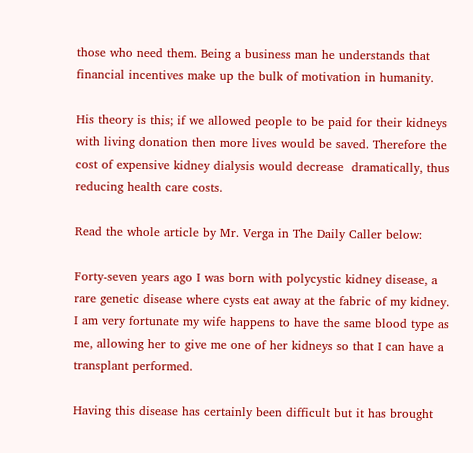those who need them. Being a business man he understands that financial incentives make up the bulk of motivation in humanity.

His theory is this; if we allowed people to be paid for their kidneys with living donation then more lives would be saved. Therefore the cost of expensive kidney dialysis would decrease  dramatically, thus reducing health care costs.

Read the whole article by Mr. Verga in The Daily Caller below:

Forty-seven years ago I was born with polycystic kidney disease, a rare genetic disease where cysts eat away at the fabric of my kidney. I am very fortunate my wife happens to have the same blood type as me, allowing her to give me one of her kidneys so that I can have a transplant performed.

Having this disease has certainly been difficult but it has brought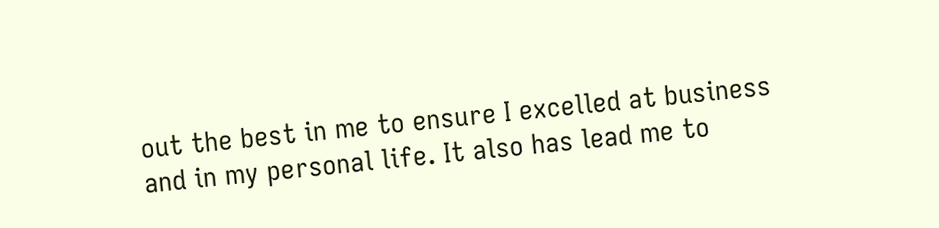out the best in me to ensure I excelled at business and in my personal life. It also has lead me to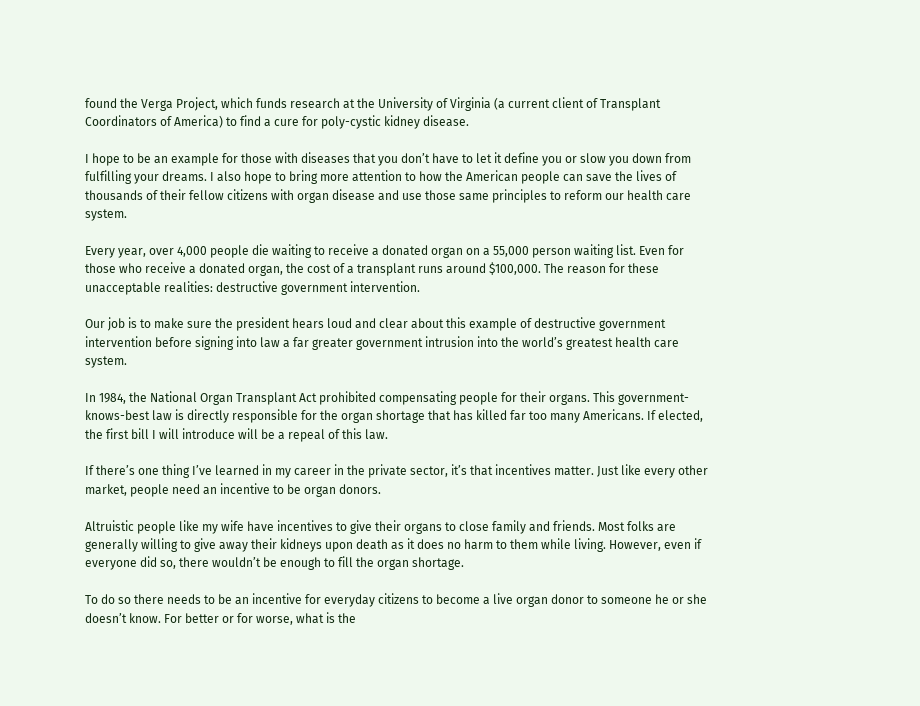found the Verga Project, which funds research at the University of Virginia (a current client of Transplant Coordinators of America) to find a cure for poly-cystic kidney disease.

I hope to be an example for those with diseases that you don’t have to let it define you or slow you down from fulfilling your dreams. I also hope to bring more attention to how the American people can save the lives of thousands of their fellow citizens with organ disease and use those same principles to reform our health care system.

Every year, over 4,000 people die waiting to receive a donated organ on a 55,000 person waiting list. Even for those who receive a donated organ, the cost of a transplant runs around $100,000. The reason for these unacceptable realities: destructive government intervention.

Our job is to make sure the president hears loud and clear about this example of destructive government intervention before signing into law a far greater government intrusion into the world’s greatest health care system.

In 1984, the National Organ Transplant Act prohibited compensating people for their organs. This government-knows-best law is directly responsible for the organ shortage that has killed far too many Americans. If elected, the first bill I will introduce will be a repeal of this law.

If there’s one thing I’ve learned in my career in the private sector, it’s that incentives matter. Just like every other market, people need an incentive to be organ donors.

Altruistic people like my wife have incentives to give their organs to close family and friends. Most folks are generally willing to give away their kidneys upon death as it does no harm to them while living. However, even if everyone did so, there wouldn’t be enough to fill the organ shortage.

To do so there needs to be an incentive for everyday citizens to become a live organ donor to someone he or she doesn’t know. For better or for worse, what is the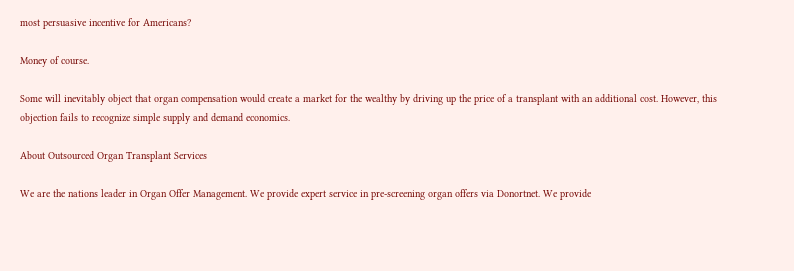most persuasive incentive for Americans?

Money of course.

Some will inevitably object that organ compensation would create a market for the wealthy by driving up the price of a transplant with an additional cost. However, this objection fails to recognize simple supply and demand economics.

About Outsourced Organ Transplant Services

We are the nations leader in Organ Offer Management. We provide expert service in pre-screening organ offers via Donortnet. We provide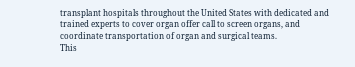transplant hospitals throughout the United States with dedicated and trained experts to cover organ offer call to screen organs, and coordinate transportation of organ and surgical teams.
This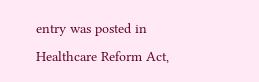entry was posted in Healthcare Reform Act,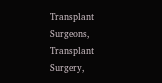Transplant Surgeons, Transplant Surgery,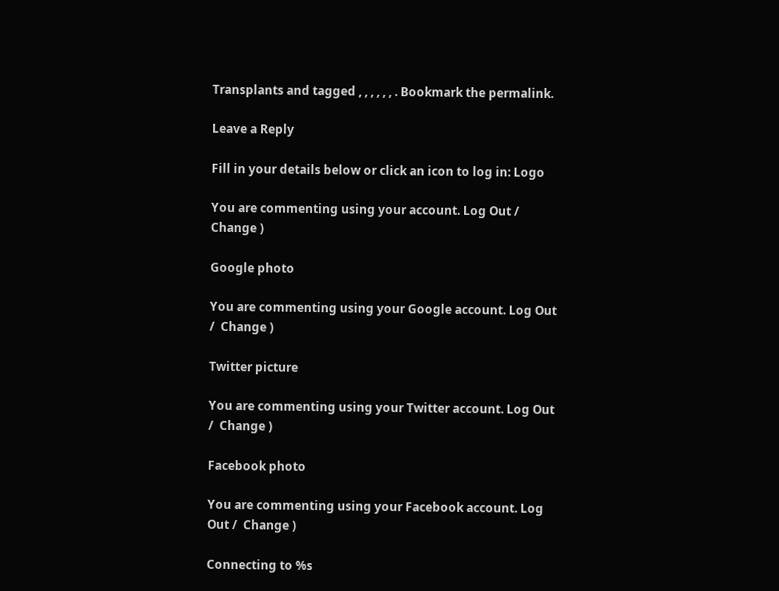Transplants and tagged , , , , , , . Bookmark the permalink.

Leave a Reply

Fill in your details below or click an icon to log in: Logo

You are commenting using your account. Log Out /  Change )

Google photo

You are commenting using your Google account. Log Out /  Change )

Twitter picture

You are commenting using your Twitter account. Log Out /  Change )

Facebook photo

You are commenting using your Facebook account. Log Out /  Change )

Connecting to %s